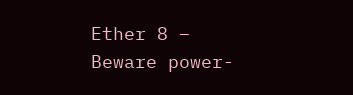Ether 8 – Beware power-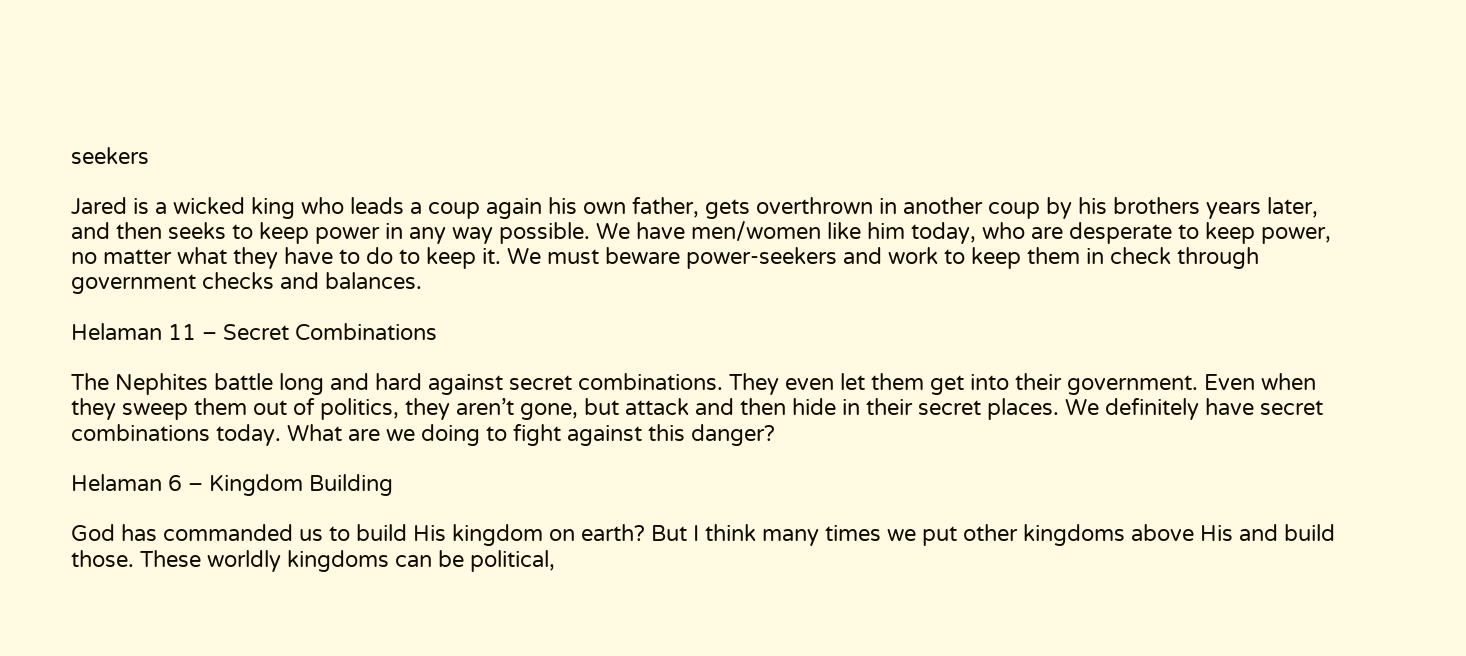seekers

Jared is a wicked king who leads a coup again his own father, gets overthrown in another coup by his brothers years later, and then seeks to keep power in any way possible. We have men/women like him today, who are desperate to keep power, no matter what they have to do to keep it. We must beware power-seekers and work to keep them in check through government checks and balances.

Helaman 11 – Secret Combinations

The Nephites battle long and hard against secret combinations. They even let them get into their government. Even when they sweep them out of politics, they aren’t gone, but attack and then hide in their secret places. We definitely have secret combinations today. What are we doing to fight against this danger?

Helaman 6 – Kingdom Building

God has commanded us to build His kingdom on earth? But I think many times we put other kingdoms above His and build those. These worldly kingdoms can be political,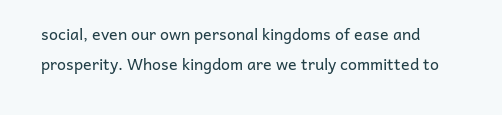social, even our own personal kingdoms of ease and prosperity. Whose kingdom are we truly committed to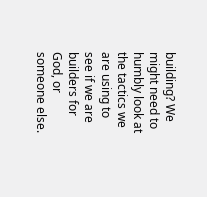building? We might need to humbly look at the tactics we are using to see if we are builders for God, or someone else.